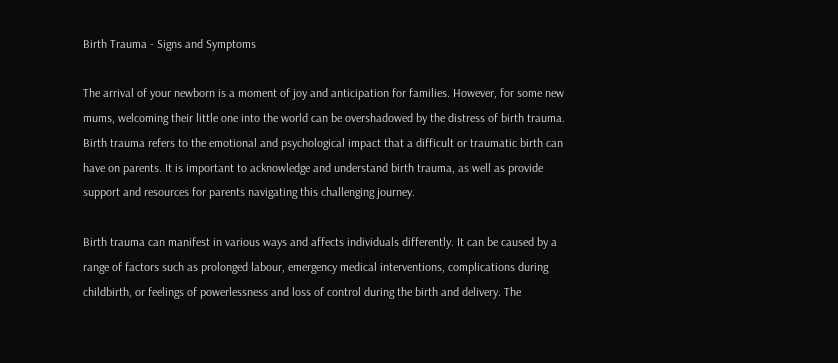Birth Trauma - Signs and Symptoms

The arrival of your newborn is a moment of joy and anticipation for families. However, for some new mums, welcoming their little one into the world can be overshadowed by the distress of birth trauma.
Birth trauma refers to the emotional and psychological impact that a difficult or traumatic birth can have on parents. It is important to acknowledge and understand birth trauma, as well as provide support and resources for parents navigating this challenging journey.

Birth trauma can manifest in various ways and affects individuals differently. It can be caused by a range of factors such as prolonged labour, emergency medical interventions, complications during childbirth, or feelings of powerlessness and loss of control during the birth and delivery. The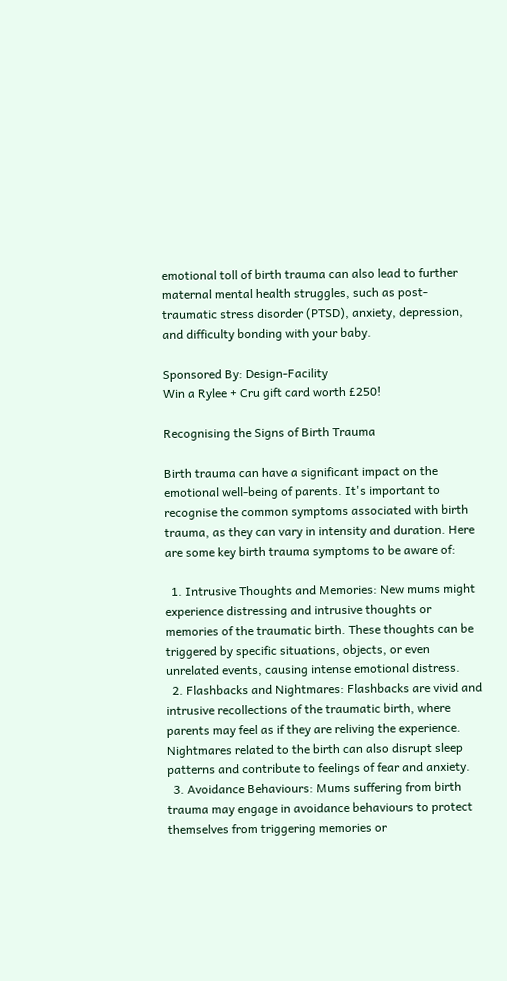emotional toll of birth trauma can also lead to further maternal mental health struggles, such as post-traumatic stress disorder (PTSD), anxiety, depression, and difficulty bonding with your baby.

Sponsored By: Design-Facility
Win a Rylee + Cru gift card worth £250!

Recognising the Signs of Birth Trauma

Birth trauma can have a significant impact on the emotional well-being of parents. It's important to recognise the common symptoms associated with birth trauma, as they can vary in intensity and duration. Here are some key birth trauma symptoms to be aware of:

  1. Intrusive Thoughts and Memories: New mums might experience distressing and intrusive thoughts or memories of the traumatic birth. These thoughts can be triggered by specific situations, objects, or even unrelated events, causing intense emotional distress.
  2. Flashbacks and Nightmares: Flashbacks are vivid and intrusive recollections of the traumatic birth, where parents may feel as if they are reliving the experience. Nightmares related to the birth can also disrupt sleep patterns and contribute to feelings of fear and anxiety.
  3. Avoidance Behaviours: Mums suffering from birth trauma may engage in avoidance behaviours to protect themselves from triggering memories or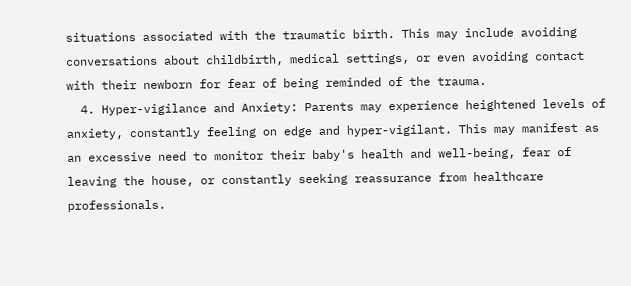situations associated with the traumatic birth. This may include avoiding conversations about childbirth, medical settings, or even avoiding contact with their newborn for fear of being reminded of the trauma.
  4. Hyper-vigilance and Anxiety: Parents may experience heightened levels of anxiety, constantly feeling on edge and hyper-vigilant. This may manifest as an excessive need to monitor their baby's health and well-being, fear of leaving the house, or constantly seeking reassurance from healthcare professionals.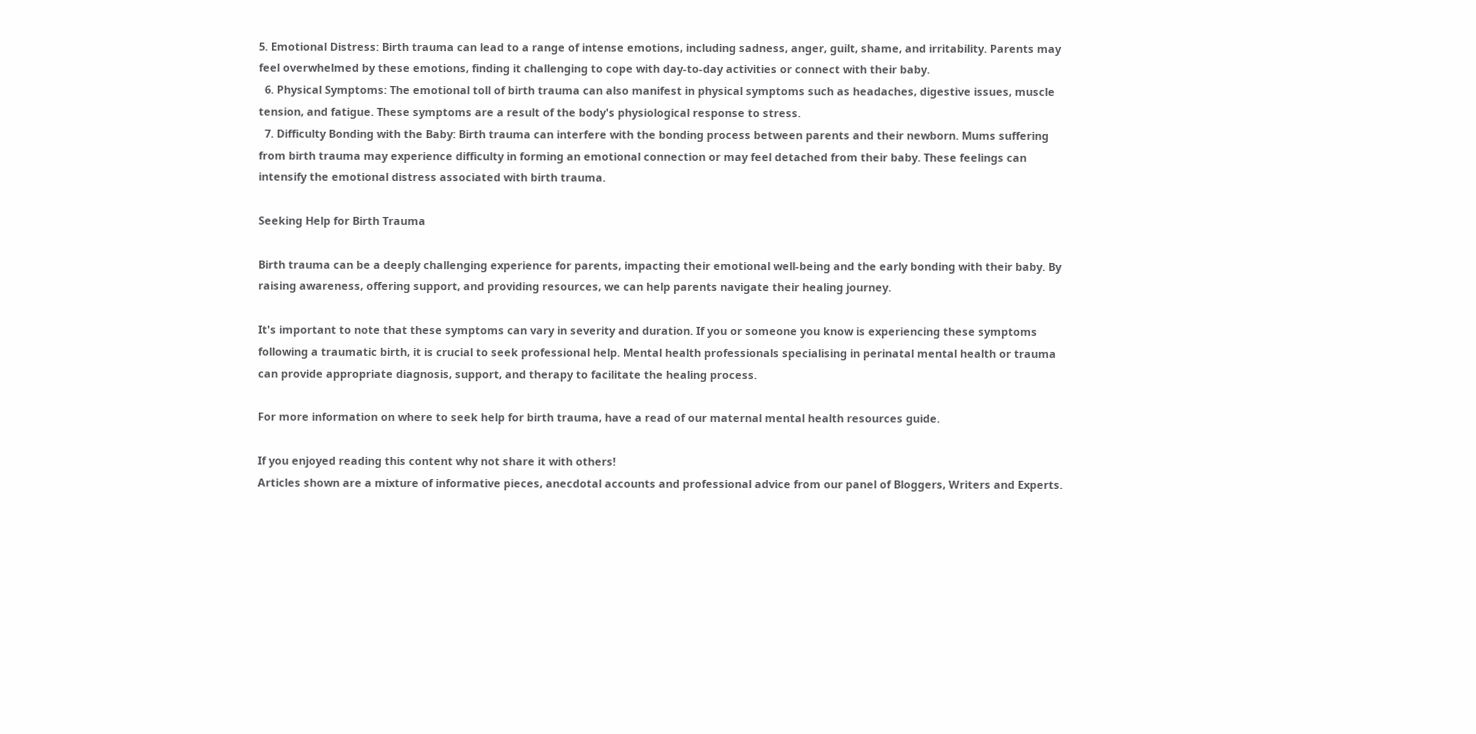5. Emotional Distress: Birth trauma can lead to a range of intense emotions, including sadness, anger, guilt, shame, and irritability. Parents may feel overwhelmed by these emotions, finding it challenging to cope with day-to-day activities or connect with their baby.
  6. Physical Symptoms: The emotional toll of birth trauma can also manifest in physical symptoms such as headaches, digestive issues, muscle tension, and fatigue. These symptoms are a result of the body's physiological response to stress.
  7. Difficulty Bonding with the Baby: Birth trauma can interfere with the bonding process between parents and their newborn. Mums suffering from birth trauma may experience difficulty in forming an emotional connection or may feel detached from their baby. These feelings can intensify the emotional distress associated with birth trauma.

Seeking Help for Birth Trauma

Birth trauma can be a deeply challenging experience for parents, impacting their emotional well-being and the early bonding with their baby. By raising awareness, offering support, and providing resources, we can help parents navigate their healing journey.

It's important to note that these symptoms can vary in severity and duration. If you or someone you know is experiencing these symptoms following a traumatic birth, it is crucial to seek professional help. Mental health professionals specialising in perinatal mental health or trauma can provide appropriate diagnosis, support, and therapy to facilitate the healing process.

For more information on where to seek help for birth trauma, have a read of our maternal mental health resources guide.

If you enjoyed reading this content why not share it with others!
Articles shown are a mixture of informative pieces, anecdotal accounts and professional advice from our panel of Bloggers, Writers and Experts.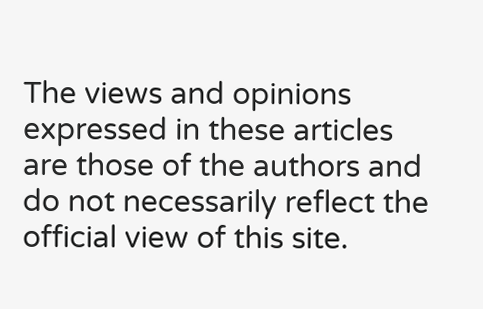The views and opinions expressed in these articles are those of the authors and do not necessarily reflect the official view of this site.